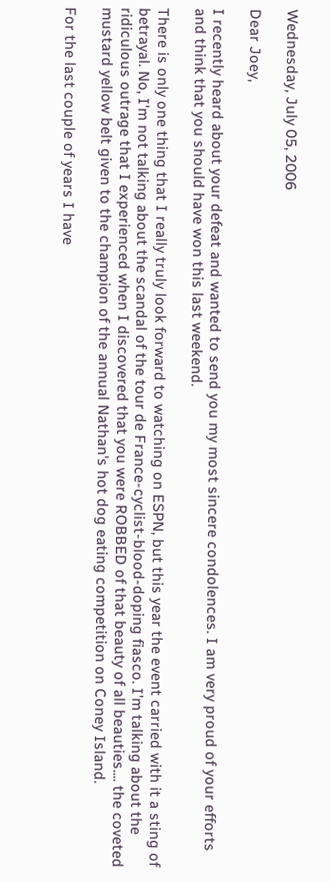Wednesday, July 05, 2006

Dear Joey,

I recently heard about your defeat and wanted to send you my most sincere condolences. I am very proud of your efforts and think that you should have won this last weekend.

There is only one thing that I really truly look forward to watching on ESPN, but this year the event carried with it a sting of betrayal. No, I'm not talking about the scandal of the tour de France-cyclist-blood-doping fiasco. I'm talking about the ridiculous outrage that I experienced when I discovered that you were ROBBED of that beauty of all beauties.... the coveted mustard yellow belt given to the champion of the annual Nathan's hot dog eating competition on Coney Island.

For the last couple of years I have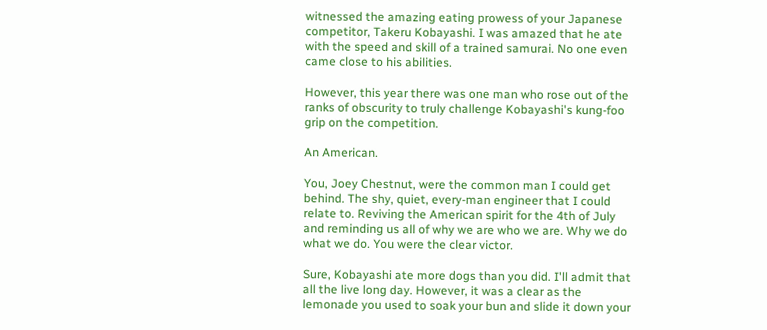witnessed the amazing eating prowess of your Japanese competitor, Takeru Kobayashi. I was amazed that he ate with the speed and skill of a trained samurai. No one even came close to his abilities.

However, this year there was one man who rose out of the ranks of obscurity to truly challenge Kobayashi's kung-foo grip on the competition.

An American.

You, Joey Chestnut, were the common man I could get behind. The shy, quiet, every-man engineer that I could relate to. Reviving the American spirit for the 4th of July and reminding us all of why we are who we are. Why we do what we do. You were the clear victor.

Sure, Kobayashi ate more dogs than you did. I'll admit that all the live long day. However, it was a clear as the lemonade you used to soak your bun and slide it down your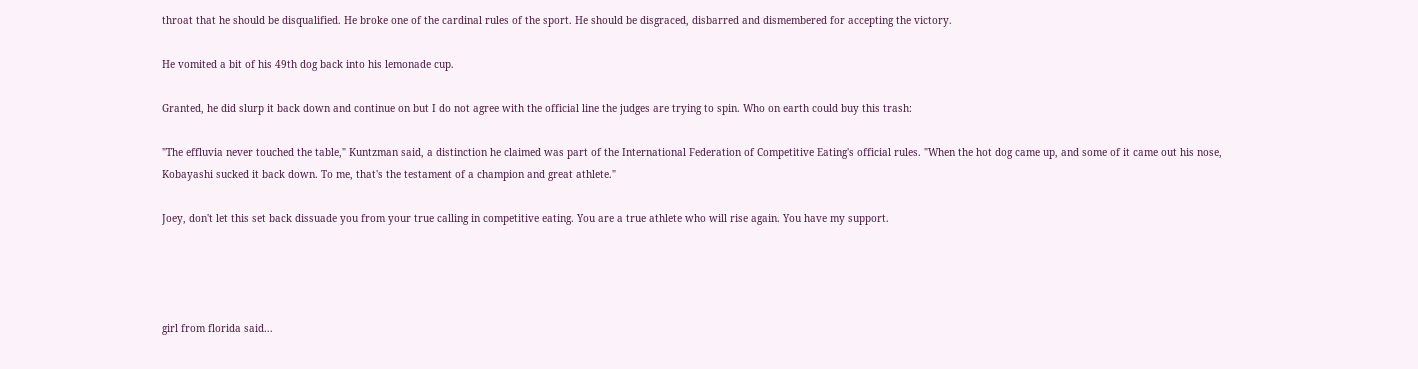throat that he should be disqualified. He broke one of the cardinal rules of the sport. He should be disgraced, disbarred and dismembered for accepting the victory.

He vomited a bit of his 49th dog back into his lemonade cup.

Granted, he did slurp it back down and continue on but I do not agree with the official line the judges are trying to spin. Who on earth could buy this trash:

"The effluvia never touched the table," Kuntzman said, a distinction he claimed was part of the International Federation of Competitive Eating's official rules. "When the hot dog came up, and some of it came out his nose, Kobayashi sucked it back down. To me, that's the testament of a champion and great athlete."

Joey, don't let this set back dissuade you from your true calling in competitive eating. You are a true athlete who will rise again. You have my support.




girl from florida said...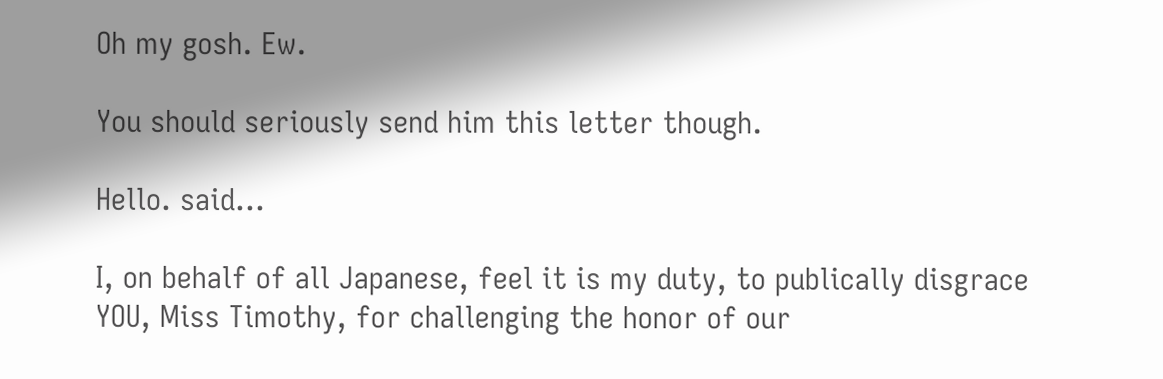Oh my gosh. Ew.

You should seriously send him this letter though.

Hello. said...

I, on behalf of all Japanese, feel it is my duty, to publically disgrace YOU, Miss Timothy, for challenging the honor of our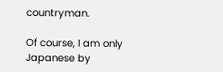countryman.

Of course, I am only Japanese by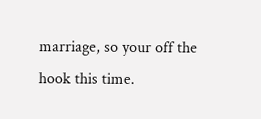marriage, so your off the hook this time.